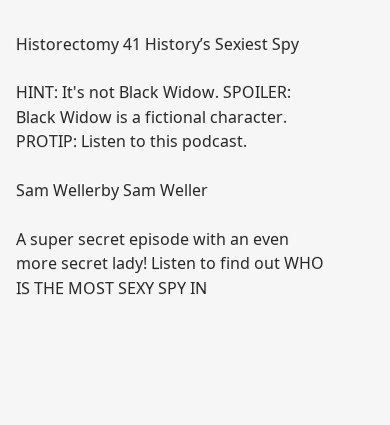Historectomy 41 History’s Sexiest Spy

HINT: It's not Black Widow. SPOILER: Black Widow is a fictional character. PROTIP: Listen to this podcast.

Sam Wellerby Sam Weller

A super secret episode with an even more secret lady! Listen to find out WHO IS THE MOST SEXY SPY IN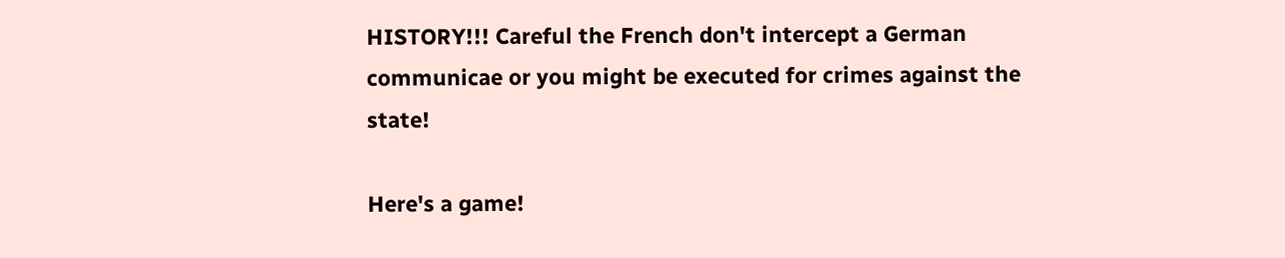HISTORY!!! Careful the French don't intercept a German communicae or you might be executed for crimes against the state!

Here's a game!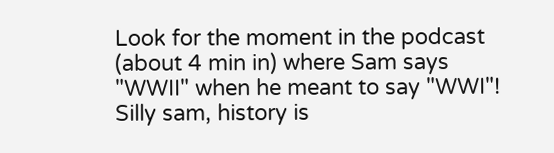Look for the moment in the podcast (about 4 min in) where Sam says "WWII" when he meant to say "WWI"! Silly sam, history is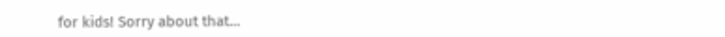for kids! Sorry about that…